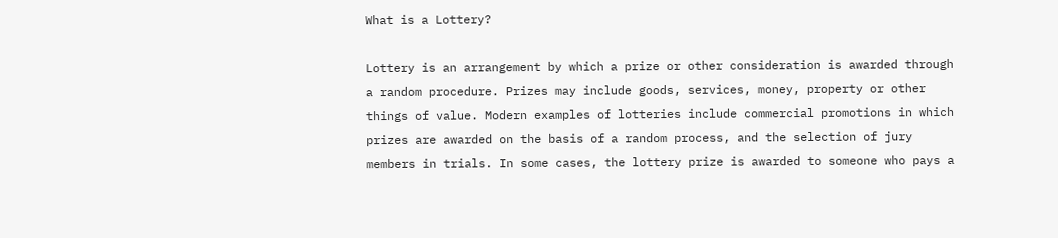What is a Lottery?

Lottery is an arrangement by which a prize or other consideration is awarded through a random procedure. Prizes may include goods, services, money, property or other things of value. Modern examples of lotteries include commercial promotions in which prizes are awarded on the basis of a random process, and the selection of jury members in trials. In some cases, the lottery prize is awarded to someone who pays a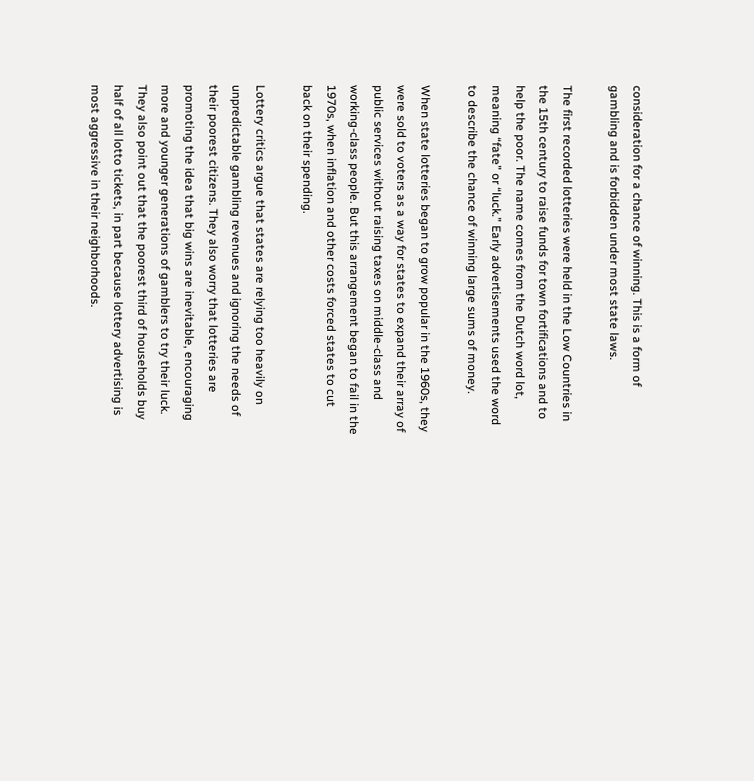consideration for a chance of winning. This is a form of gambling and is forbidden under most state laws.

The first recorded lotteries were held in the Low Countries in the 15th century to raise funds for town fortifications and to help the poor. The name comes from the Dutch word lot, meaning “fate” or “luck.” Early advertisements used the word to describe the chance of winning large sums of money.

When state lotteries began to grow popular in the 1960s, they were sold to voters as a way for states to expand their array of public services without raising taxes on middle-class and working-class people. But this arrangement began to fail in the 1970s, when inflation and other costs forced states to cut back on their spending.

Lottery critics argue that states are relying too heavily on unpredictable gambling revenues and ignoring the needs of their poorest citizens. They also worry that lotteries are promoting the idea that big wins are inevitable, encouraging more and younger generations of gamblers to try their luck. They also point out that the poorest third of households buy half of all lotto tickets, in part because lottery advertising is most aggressive in their neighborhoods.